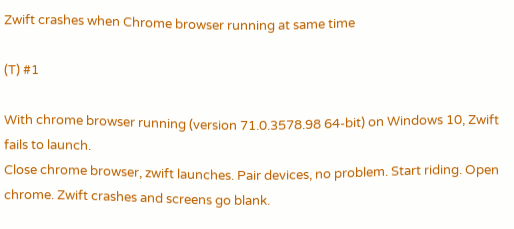Zwift crashes when Chrome browser running at same time

(T) #1

With chrome browser running (version 71.0.3578.98 64-bit) on Windows 10, Zwift fails to launch.
Close chrome browser, zwift launches. Pair devices, no problem. Start riding. Open chrome. Zwift crashes and screens go blank.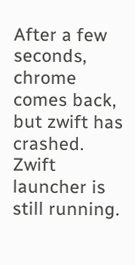After a few seconds, chrome comes back, but zwift has crashed. Zwift launcher is still running.